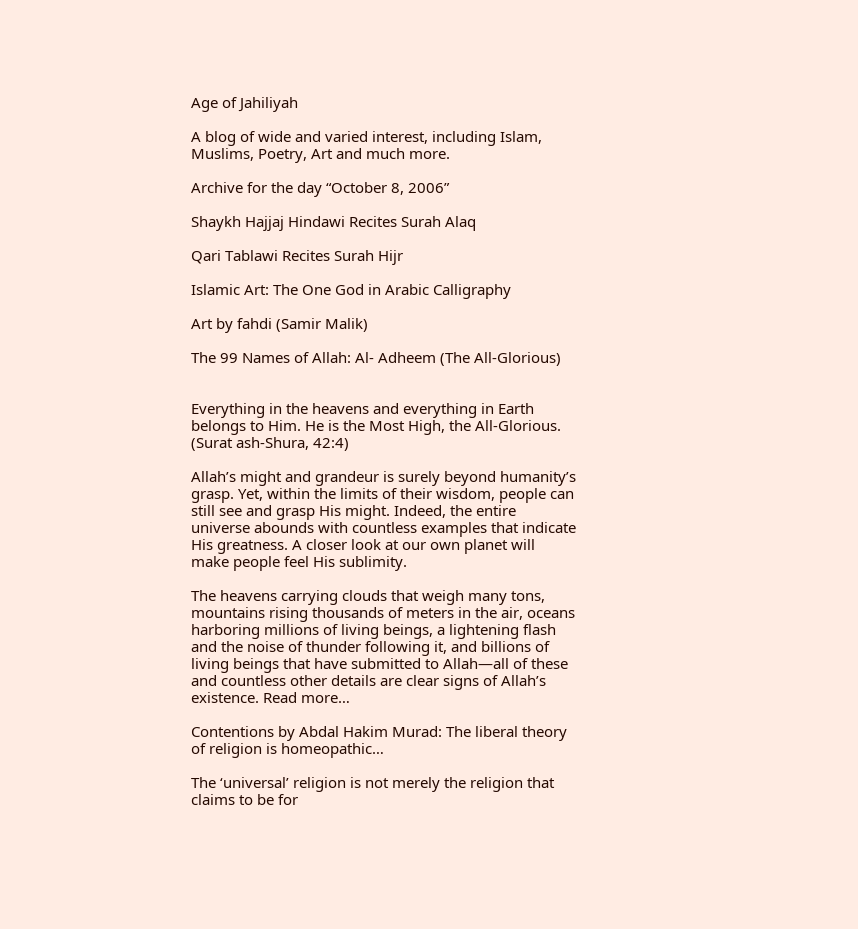Age of Jahiliyah

A blog of wide and varied interest, including Islam, Muslims, Poetry, Art and much more.

Archive for the day “October 8, 2006”

Shaykh Hajjaj Hindawi Recites Surah Alaq

Qari Tablawi Recites Surah Hijr

Islamic Art: The One God in Arabic Calligraphy

Art by fahdi (Samir Malik)

The 99 Names of Allah: Al- Adheem (The All-Glorious)


Everything in the heavens and everything in Earth belongs to Him. He is the Most High, the All-Glorious. (Surat ash-Shura, 42:4)

Allah’s might and grandeur is surely beyond humanity’s grasp. Yet, within the limits of their wisdom, people can still see and grasp His might. Indeed, the entire universe abounds with countless examples that indicate His greatness. A closer look at our own planet will make people feel His sublimity.

The heavens carrying clouds that weigh many tons, mountains rising thousands of meters in the air, oceans harboring millions of living beings, a lightening flash and the noise of thunder following it, and billions of living beings that have submitted to Allah—all of these and countless other details are clear signs of Allah’s existence. Read more…

Contentions by Abdal Hakim Murad: The liberal theory of religion is homeopathic…

The ‘universal’ religion is not merely the religion that claims to be for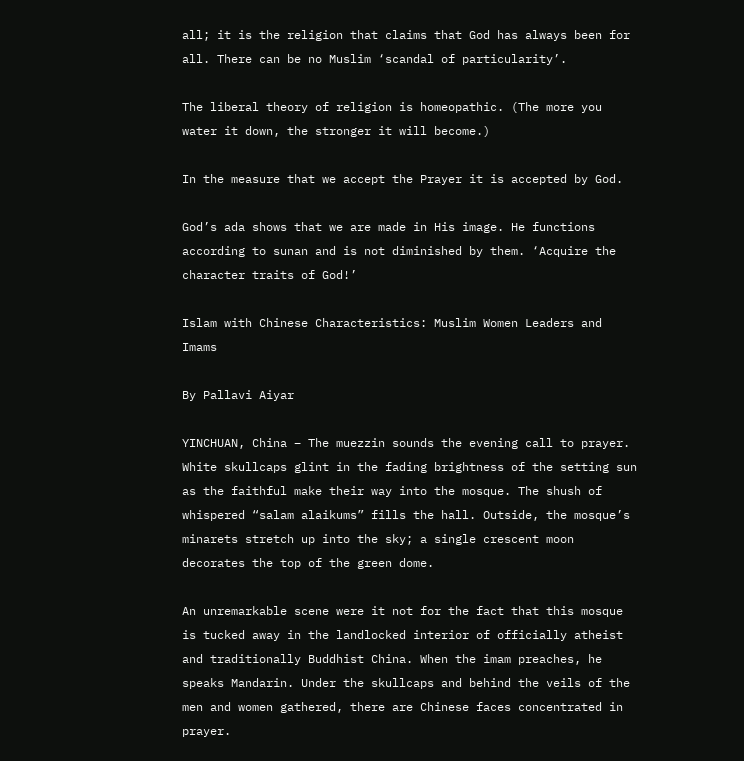all; it is the religion that claims that God has always been for all. There can be no Muslim ‘scandal of particularity’.

The liberal theory of religion is homeopathic. (The more you water it down, the stronger it will become.)

In the measure that we accept the Prayer it is accepted by God.

God’s ada shows that we are made in His image. He functions according to sunan and is not diminished by them. ‘Acquire the character traits of God!’

Islam with Chinese Characteristics: Muslim Women Leaders and Imams

By Pallavi Aiyar

YINCHUAN, China – The muezzin sounds the evening call to prayer. White skullcaps glint in the fading brightness of the setting sun as the faithful make their way into the mosque. The shush of whispered “salam alaikums” fills the hall. Outside, the mosque’s minarets stretch up into the sky; a single crescent moon decorates the top of the green dome.

An unremarkable scene were it not for the fact that this mosque is tucked away in the landlocked interior of officially atheist and traditionally Buddhist China. When the imam preaches, he speaks Mandarin. Under the skullcaps and behind the veils of the men and women gathered, there are Chinese faces concentrated in prayer.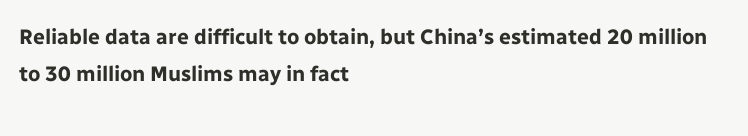Reliable data are difficult to obtain, but China’s estimated 20 million to 30 million Muslims may in fact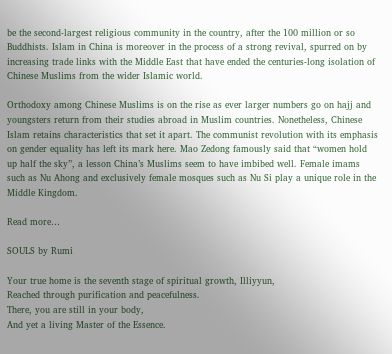be the second-largest religious community in the country, after the 100 million or so Buddhists. Islam in China is moreover in the process of a strong revival, spurred on by increasing trade links with the Middle East that have ended the centuries-long isolation of Chinese Muslims from the wider Islamic world.

Orthodoxy among Chinese Muslims is on the rise as ever larger numbers go on hajj and youngsters return from their studies abroad in Muslim countries. Nonetheless, Chinese Islam retains characteristics that set it apart. The communist revolution with its emphasis on gender equality has left its mark here. Mao Zedong famously said that “women hold up half the sky”, a lesson China’s Muslims seem to have imbibed well. Female imams such as Nu Ahong and exclusively female mosques such as Nu Si play a unique role in the Middle Kingdom.

Read more…

SOULS by Rumi

Your true home is the seventh stage of spiritual growth, Illiyyun,
Reached through purification and peacefulness.
There, you are still in your body,
And yet a living Master of the Essence.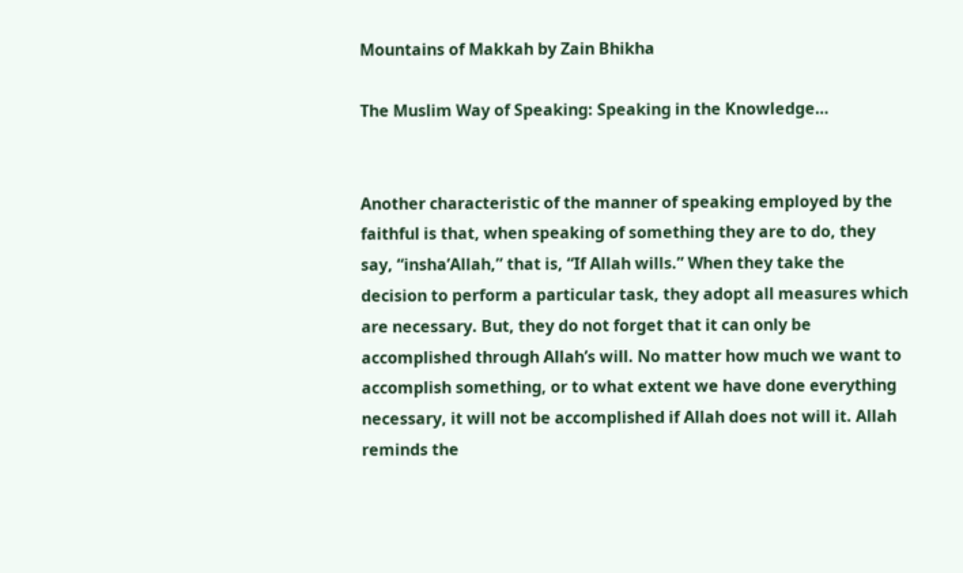Mountains of Makkah by Zain Bhikha

The Muslim Way of Speaking: Speaking in the Knowledge…


Another characteristic of the manner of speaking employed by the faithful is that, when speaking of something they are to do, they say, “insha’Allah,” that is, “If Allah wills.” When they take the decision to perform a particular task, they adopt all measures which are necessary. But, they do not forget that it can only be accomplished through Allah’s will. No matter how much we want to accomplish something, or to what extent we have done everything necessary, it will not be accomplished if Allah does not will it. Allah reminds the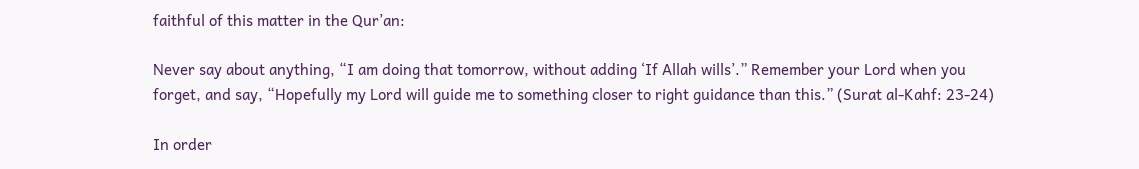faithful of this matter in the Qur’an:

Never say about anything, “I am doing that tomorrow, without adding ‘If Allah wills’.” Remember your Lord when you forget, and say, “Hopefully my Lord will guide me to something closer to right guidance than this.” (Surat al-Kahf: 23-24)

In order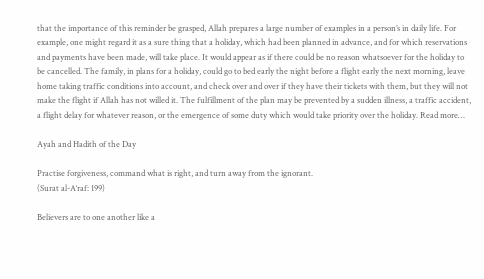that the importance of this reminder be grasped, Allah prepares a large number of examples in a person’s in daily life. For example, one might regard it as a sure thing that a holiday, which had been planned in advance, and for which reservations and payments have been made, will take place. It would appear as if there could be no reason whatsoever for the holiday to be cancelled. The family, in plans for a holiday, could go to bed early the night before a flight early the next morning, leave home taking traffic conditions into account, and check over and over if they have their tickets with them, but they will not make the flight if Allah has not willed it. The fulfillment of the plan may be prevented by a sudden illness, a traffic accident, a flight delay for whatever reason, or the emergence of some duty which would take priority over the holiday. Read more…

Ayah and Hadith of the Day

Practise forgiveness, command what is right, and turn away from the ignorant.
(Surat al-A‘raf: 199)

Believers are to one another like a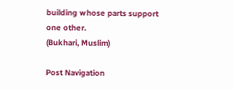building whose parts support one other.
(Bukhari, Muslim)

Post Navigation